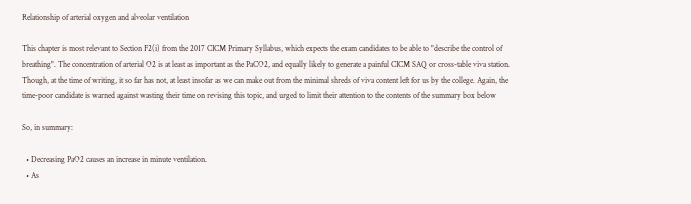Relationship of arterial oxygen and alveolar ventilation

This chapter is most relevant to Section F2(i) from the 2017 CICM Primary Syllabus, which expects the exam candidates to be able to "describe the control of breathing". The concentration of arterial O2 is at least as important as the PaCO2, and equally likely to generate a painful CICM SAQ or cross-table viva station. Though, at the time of writing, it so far has not, at least insofar as we can make out from the minimal shreds of viva content left for us by the college. Again, the time-poor candidate is warned against wasting their time on revising this topic, and urged to limit their attention to the contents of the summary box below

So, in summary:

  • Decreasing PaO2 causes an increase in minute ventilation.
  • As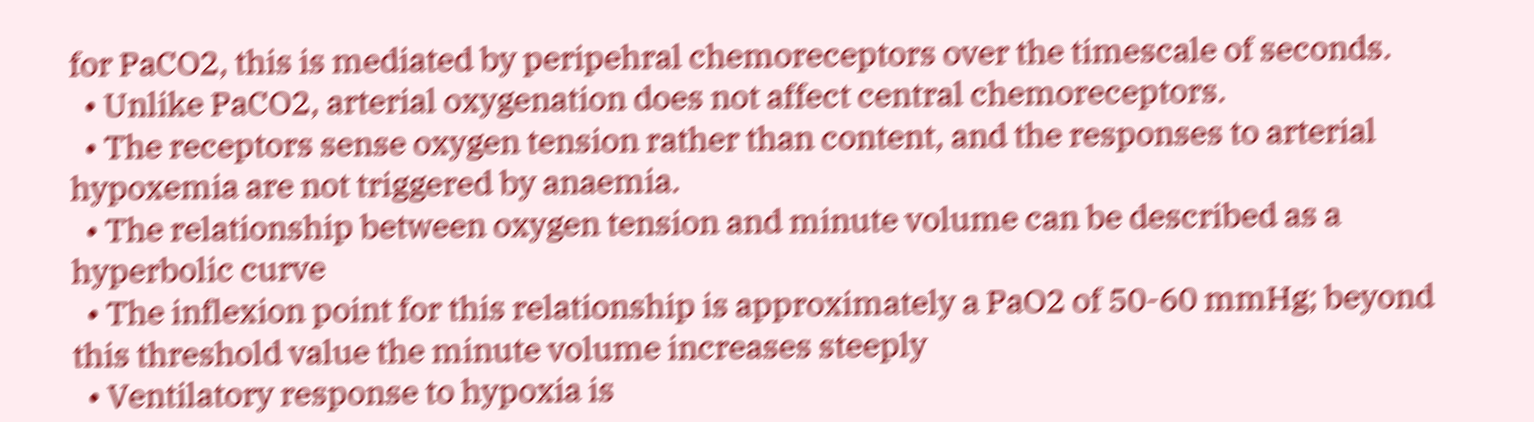for PaCO2, this is mediated by peripehral chemoreceptors over the timescale of seconds.
  • Unlike PaCO2, arterial oxygenation does not affect central chemoreceptors.
  • The receptors sense oxygen tension rather than content, and the responses to arterial hypoxemia are not triggered by anaemia.
  • The relationship between oxygen tension and minute volume can be described as a hyperbolic curve
  • The inflexion point for this relationship is approximately a PaO2 of 50-60 mmHg; beyond this threshold value the minute volume increases steeply
  • Ventilatory response to hypoxia is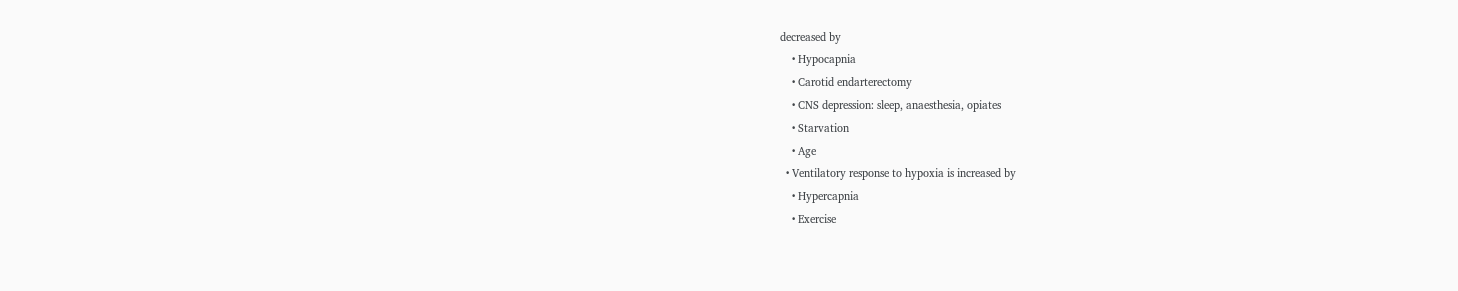decreased by
    • Hypocapnia
    • Carotid endarterectomy
    • CNS depression: sleep, anaesthesia, opiates
    • Starvation
    • Age
  • Ventilatory response to hypoxia is increased by
    • Hypercapnia
    • Exercise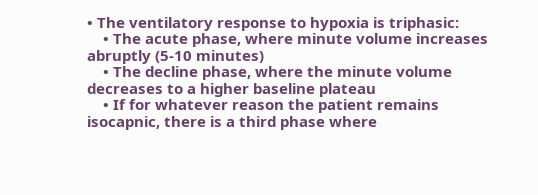• The ventilatory response to hypoxia is triphasic:
    • The acute phase, where minute volume increases abruptly (5-10 minutes)
    • The decline phase, where the minute volume decreases to a higher baseline plateau
    • If for whatever reason the patient remains isocapnic, there is a third phase where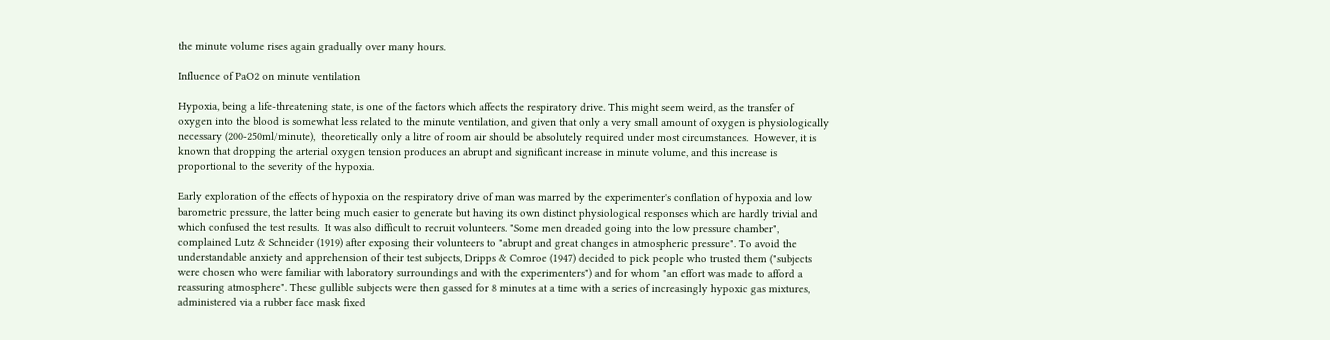the minute volume rises again gradually over many hours.

Influence of PaO2 on minute ventilation

Hypoxia, being a life-threatening state, is one of the factors which affects the respiratory drive. This might seem weird, as the transfer of oxygen into the blood is somewhat less related to the minute ventilation, and given that only a very small amount of oxygen is physiologically necessary (200-250ml/minute),  theoretically only a litre of room air should be absolutely required under most circumstances.  However, it is known that dropping the arterial oxygen tension produces an abrupt and significant increase in minute volume, and this increase is proportional to the severity of the hypoxia.

Early exploration of the effects of hypoxia on the respiratory drive of man was marred by the experimenter's conflation of hypoxia and low barometric pressure, the latter being much easier to generate but having its own distinct physiological responses which are hardly trivial and which confused the test results.  It was also difficult to recruit volunteers. "Some men dreaded going into the low pressure chamber", complained Lutz & Schneider (1919) after exposing their volunteers to "abrupt and great changes in atmospheric pressure". To avoid the understandable anxiety and apprehension of their test subjects, Dripps & Comroe (1947) decided to pick people who trusted them ("subjects were chosen who were familiar with laboratory surroundings and with the experimenters") and for whom "an effort was made to afford a reassuring atmosphere". These gullible subjects were then gassed for 8 minutes at a time with a series of increasingly hypoxic gas mixtures, administered via a rubber face mask fixed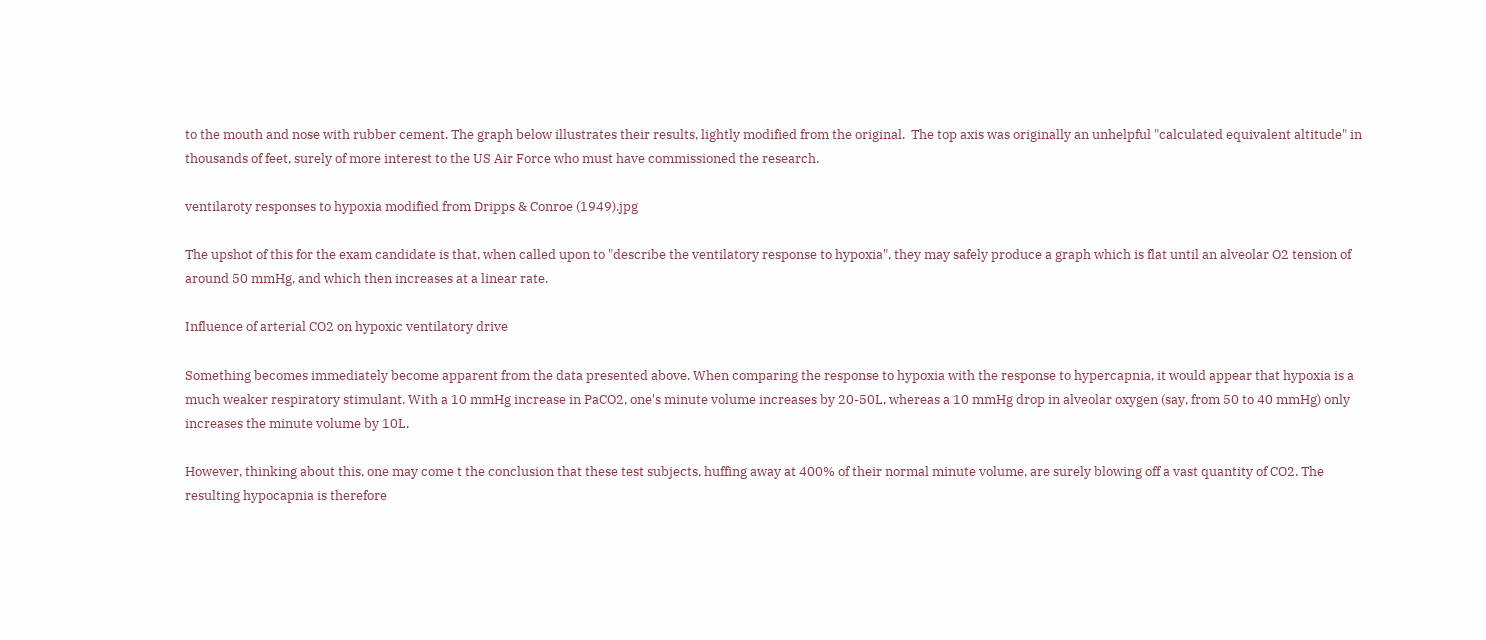to the mouth and nose with rubber cement. The graph below illustrates their results, lightly modified from the original.  The top axis was originally an unhelpful "calculated equivalent altitude" in thousands of feet, surely of more interest to the US Air Force who must have commissioned the research.

ventilaroty responses to hypoxia modified from Dripps & Conroe (1949).jpg

The upshot of this for the exam candidate is that, when called upon to "describe the ventilatory response to hypoxia", they may safely produce a graph which is flat until an alveolar O2 tension of around 50 mmHg, and which then increases at a linear rate.

Influence of arterial CO2 on hypoxic ventilatory drive

Something becomes immediately become apparent from the data presented above. When comparing the response to hypoxia with the response to hypercapnia, it would appear that hypoxia is a much weaker respiratory stimulant. With a 10 mmHg increase in PaCO2, one's minute volume increases by 20-50L, whereas a 10 mmHg drop in alveolar oxygen (say, from 50 to 40 mmHg) only increases the minute volume by 10L.

However, thinking about this, one may come t the conclusion that these test subjects, huffing away at 400% of their normal minute volume, are surely blowing off a vast quantity of CO2. The resulting hypocapnia is therefore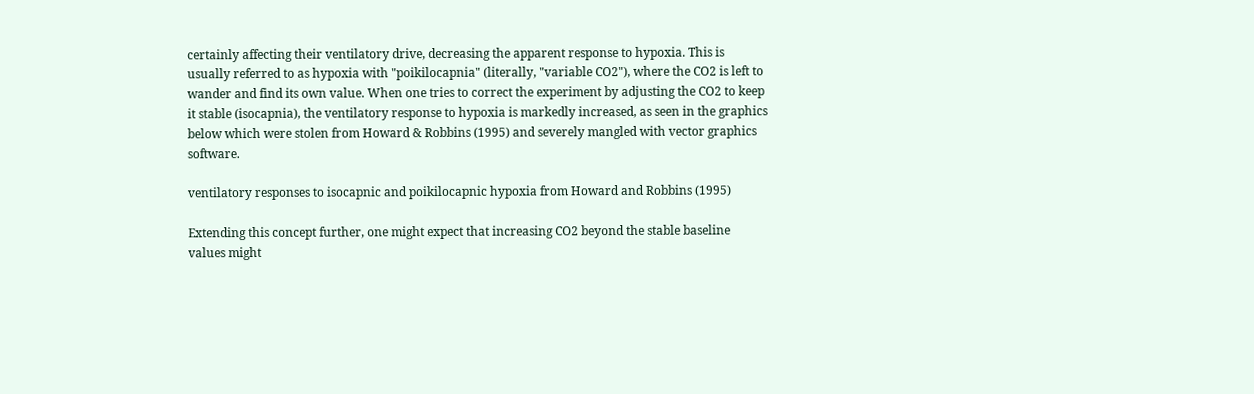certainly affecting their ventilatory drive, decreasing the apparent response to hypoxia. This is usually referred to as hypoxia with "poikilocapnia" (literally, "variable CO2"), where the CO2 is left to wander and find its own value. When one tries to correct the experiment by adjusting the CO2 to keep it stable (isocapnia), the ventilatory response to hypoxia is markedly increased, as seen in the graphics below which were stolen from Howard & Robbins (1995) and severely mangled with vector graphics software.

ventilatory responses to isocapnic and poikilocapnic hypoxia from Howard and Robbins (1995)

Extending this concept further, one might expect that increasing CO2 beyond the stable baseline values might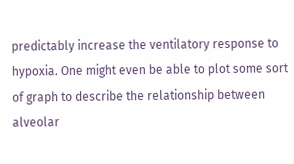predictably increase the ventilatory response to hypoxia. One might even be able to plot some sort of graph to describe the relationship between alveolar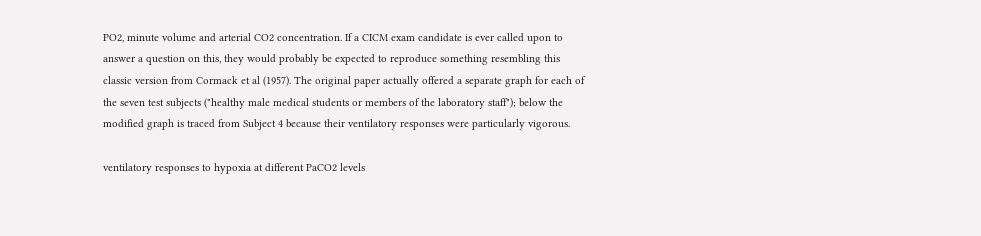PO2, minute volume and arterial CO2 concentration. If a CICM exam candidate is ever called upon to answer a question on this, they would probably be expected to reproduce something resembling this classic version from Cormack et al (1957). The original paper actually offered a separate graph for each of the seven test subjects ("healthy male medical students or members of the laboratory staff"); below the modified graph is traced from Subject 4 because their ventilatory responses were particularly vigorous.

ventilatory responses to hypoxia at different PaCO2 levels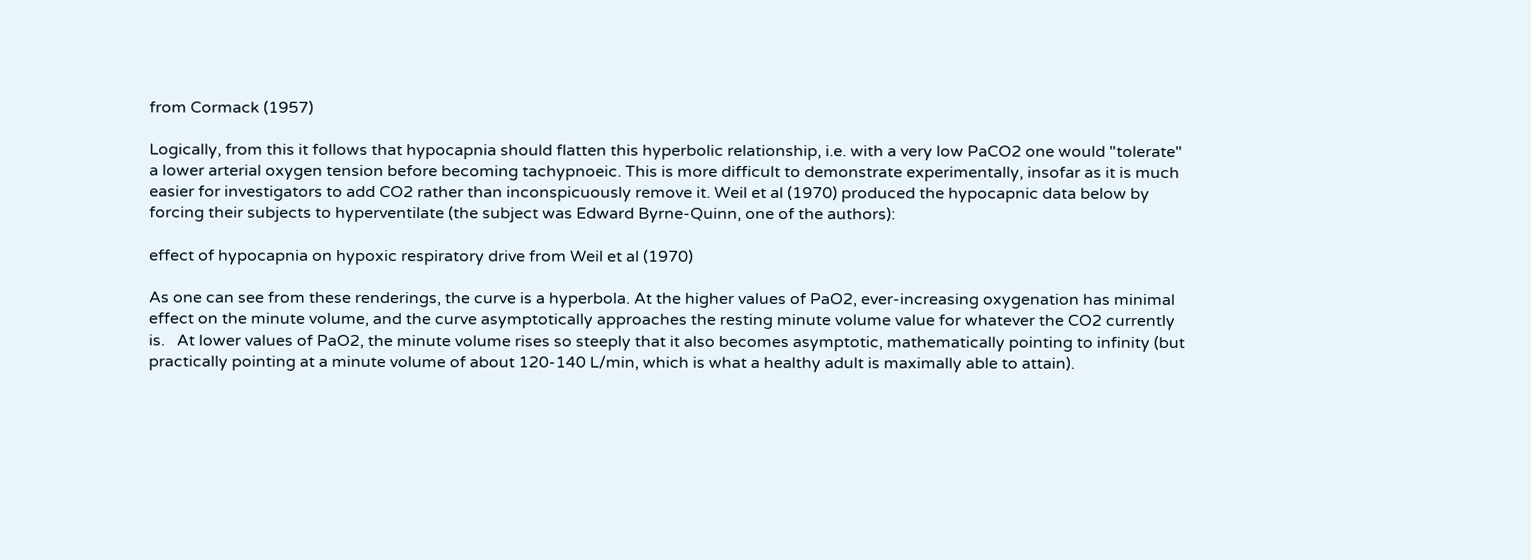from Cormack (1957)

Logically, from this it follows that hypocapnia should flatten this hyperbolic relationship, i.e. with a very low PaCO2 one would "tolerate" a lower arterial oxygen tension before becoming tachypnoeic. This is more difficult to demonstrate experimentally, insofar as it is much easier for investigators to add CO2 rather than inconspicuously remove it. Weil et al (1970) produced the hypocapnic data below by forcing their subjects to hyperventilate (the subject was Edward Byrne-Quinn, one of the authors):

effect of hypocapnia on hypoxic respiratory drive from Weil et al (1970)

As one can see from these renderings, the curve is a hyperbola. At the higher values of PaO2, ever-increasing oxygenation has minimal effect on the minute volume, and the curve asymptotically approaches the resting minute volume value for whatever the CO2 currently is.   At lower values of PaO2, the minute volume rises so steeply that it also becomes asymptotic, mathematically pointing to infinity (but practically pointing at a minute volume of about 120-140 L/min, which is what a healthy adult is maximally able to attain).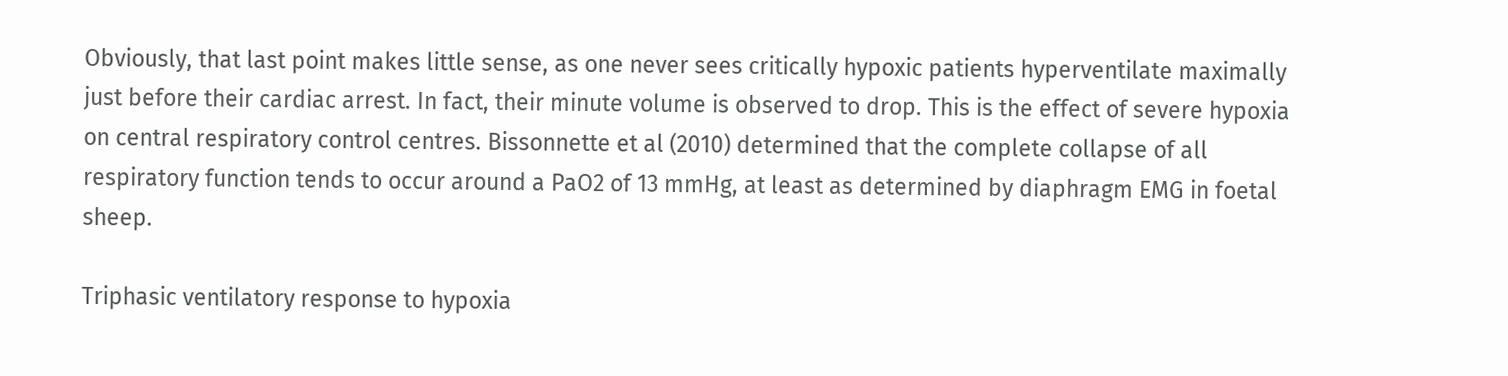Obviously, that last point makes little sense, as one never sees critically hypoxic patients hyperventilate maximally just before their cardiac arrest. In fact, their minute volume is observed to drop. This is the effect of severe hypoxia on central respiratory control centres. Bissonnette et al (2010) determined that the complete collapse of all respiratory function tends to occur around a PaO2 of 13 mmHg, at least as determined by diaphragm EMG in foetal sheep.

Triphasic ventilatory response to hypoxia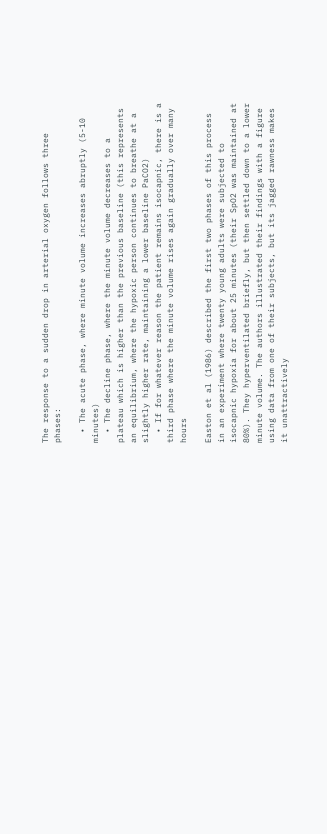The response to a sudden drop in arterial oxygen follows three phases:

  • The acute phase, where minute volume increases abruptly (5-10 minutes)
  • The decline phase, where the minute volume decreases to a plateau which is higher than the previous baseline (this represents an equilibrium, where the hypoxic person continues to breathe at a slightly higher rate, maintaining a lower baseline PaCO2)
  • If for whatever reason the patient remains isocapnic, there is a third phase where the minute volume rises again gradually over many hours

Easton et al (1986) described the first two phases of this process in an experiment where twenty young adults were subjected to isocapnic hypoxia for about 25 minutes (their SpO2 was maintained at 80%). They hyperventilated briefly, but then settled down to a lower minute volume. The authors illustrated their findings with a figure using data from one of their subjects, but its jagged rawness makes it unattractively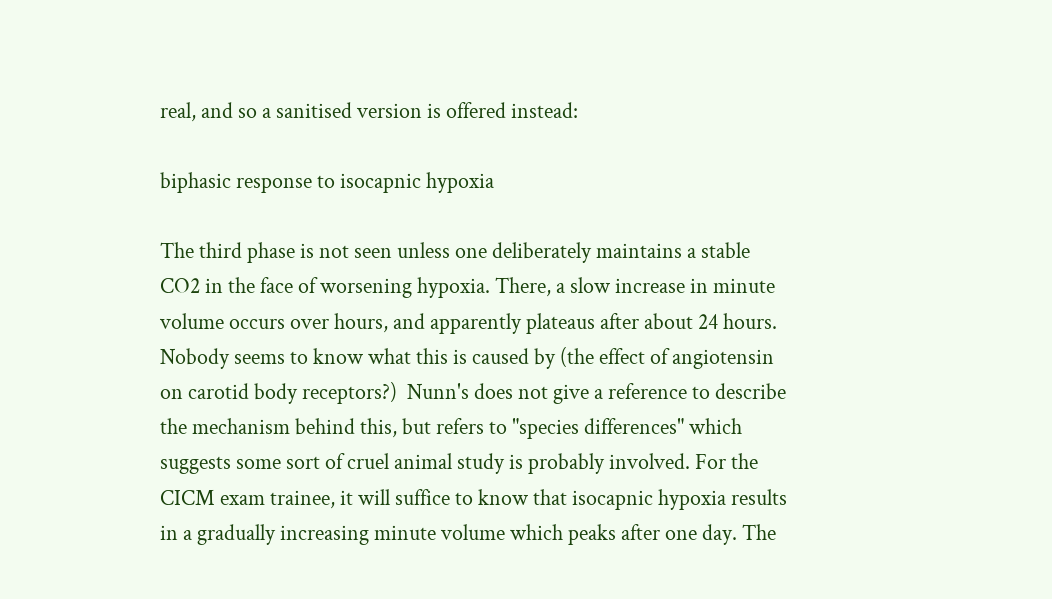real, and so a sanitised version is offered instead:

biphasic response to isocapnic hypoxia

The third phase is not seen unless one deliberately maintains a stable CO2 in the face of worsening hypoxia. There, a slow increase in minute volume occurs over hours, and apparently plateaus after about 24 hours. Nobody seems to know what this is caused by (the effect of angiotensin on carotid body receptors?)  Nunn's does not give a reference to describe the mechanism behind this, but refers to "species differences" which suggests some sort of cruel animal study is probably involved. For the CICM exam trainee, it will suffice to know that isocapnic hypoxia results in a gradually increasing minute volume which peaks after one day. The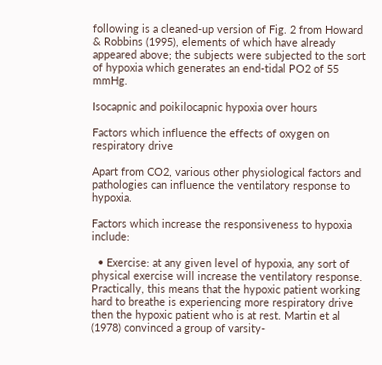following is a cleaned-up version of Fig. 2 from Howard & Robbins (1995), elements of which have already appeared above; the subjects were subjected to the sort of hypoxia which generates an end-tidal PO2 of 55 mmHg.

Isocapnic and poikilocapnic hypoxia over hours

Factors which influence the effects of oxygen on respiratory drive

Apart from CO2, various other physiological factors and pathologies can influence the ventilatory response to hypoxia.

Factors which increase the responsiveness to hypoxia include:

  • Exercise: at any given level of hypoxia, any sort of physical exercise will increase the ventilatory response. Practically, this means that the hypoxic patient working hard to breathe is experiencing more respiratory drive then the hypoxic patient who is at rest. Martin et al (1978) convinced a group of varsity-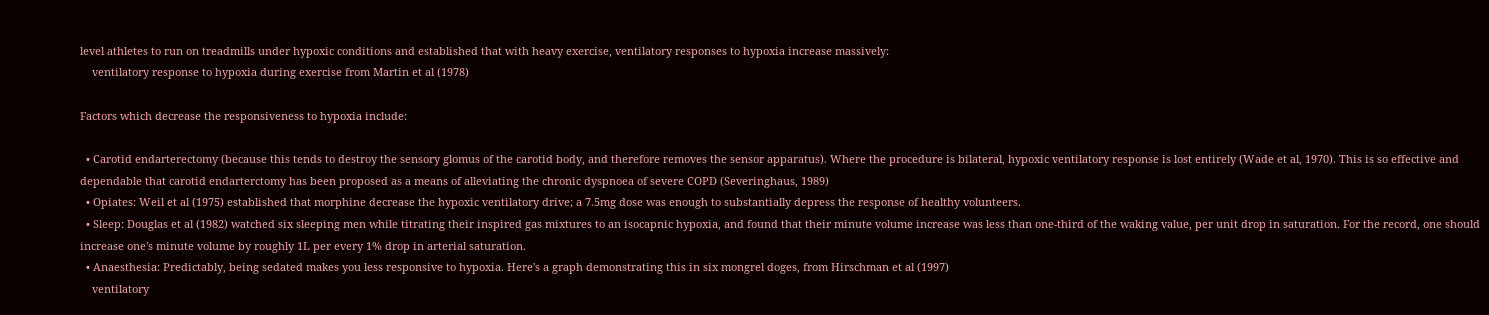level athletes to run on treadmills under hypoxic conditions and established that with heavy exercise, ventilatory responses to hypoxia increase massively:
    ventilatory response to hypoxia during exercise from Martin et al (1978)

Factors which decrease the responsiveness to hypoxia include:

  • Carotid endarterectomy (because this tends to destroy the sensory glomus of the carotid body, and therefore removes the sensor apparatus). Where the procedure is bilateral, hypoxic ventilatory response is lost entirely (Wade et al, 1970). This is so effective and dependable that carotid endarterctomy has been proposed as a means of alleviating the chronic dyspnoea of severe COPD (Severinghaus, 1989)
  • Opiates: Weil et al (1975) established that morphine decrease the hypoxic ventilatory drive; a 7.5mg dose was enough to substantially depress the response of healthy volunteers.
  • Sleep: Douglas et al (1982) watched six sleeping men while titrating their inspired gas mixtures to an isocapnic hypoxia, and found that their minute volume increase was less than one-third of the waking value, per unit drop in saturation. For the record, one should increase one's minute volume by roughly 1L per every 1% drop in arterial saturation.
  • Anaesthesia: Predictably, being sedated makes you less responsive to hypoxia. Here's a graph demonstrating this in six mongrel doges, from Hirschman et al (1997)
    ventilatory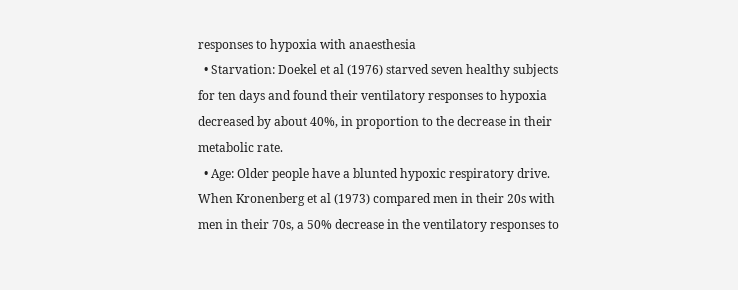responses to hypoxia with anaesthesia
  • Starvation: Doekel et al (1976) starved seven healthy subjects for ten days and found their ventilatory responses to hypoxia decreased by about 40%, in proportion to the decrease in their metabolic rate.
  • Age: Older people have a blunted hypoxic respiratory drive. When Kronenberg et al (1973) compared men in their 20s with men in their 70s, a 50% decrease in the ventilatory responses to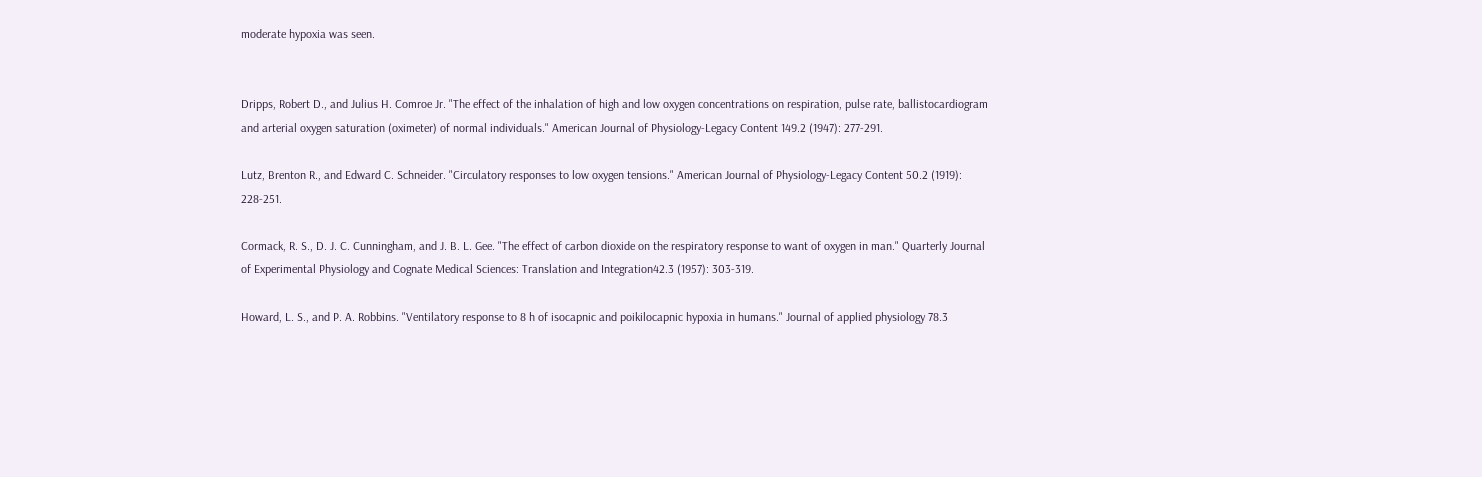moderate hypoxia was seen.


Dripps, Robert D., and Julius H. Comroe Jr. "The effect of the inhalation of high and low oxygen concentrations on respiration, pulse rate, ballistocardiogram and arterial oxygen saturation (oximeter) of normal individuals." American Journal of Physiology-Legacy Content 149.2 (1947): 277-291.

Lutz, Brenton R., and Edward C. Schneider. "Circulatory responses to low oxygen tensions." American Journal of Physiology-Legacy Content 50.2 (1919): 228-251.

Cormack, R. S., D. J. C. Cunningham, and J. B. L. Gee. "The effect of carbon dioxide on the respiratory response to want of oxygen in man." Quarterly Journal of Experimental Physiology and Cognate Medical Sciences: Translation and Integration42.3 (1957): 303-319.

Howard, L. S., and P. A. Robbins. "Ventilatory response to 8 h of isocapnic and poikilocapnic hypoxia in humans." Journal of applied physiology 78.3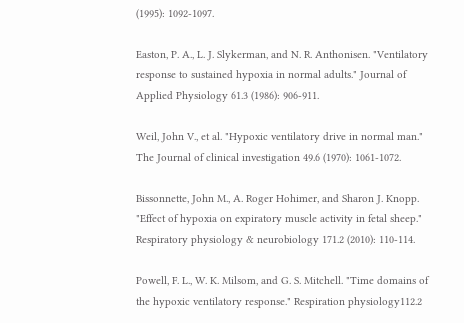(1995): 1092-1097.

Easton, P. A., L. J. Slykerman, and N. R. Anthonisen. "Ventilatory response to sustained hypoxia in normal adults." Journal of Applied Physiology 61.3 (1986): 906-911.

Weil, John V., et al. "Hypoxic ventilatory drive in normal man." The Journal of clinical investigation 49.6 (1970): 1061-1072.

Bissonnette, John M., A. Roger Hohimer, and Sharon J. Knopp. "Effect of hypoxia on expiratory muscle activity in fetal sheep." Respiratory physiology & neurobiology 171.2 (2010): 110-114.

Powell, F. L., W. K. Milsom, and G. S. Mitchell. "Time domains of the hypoxic ventilatory response." Respiration physiology112.2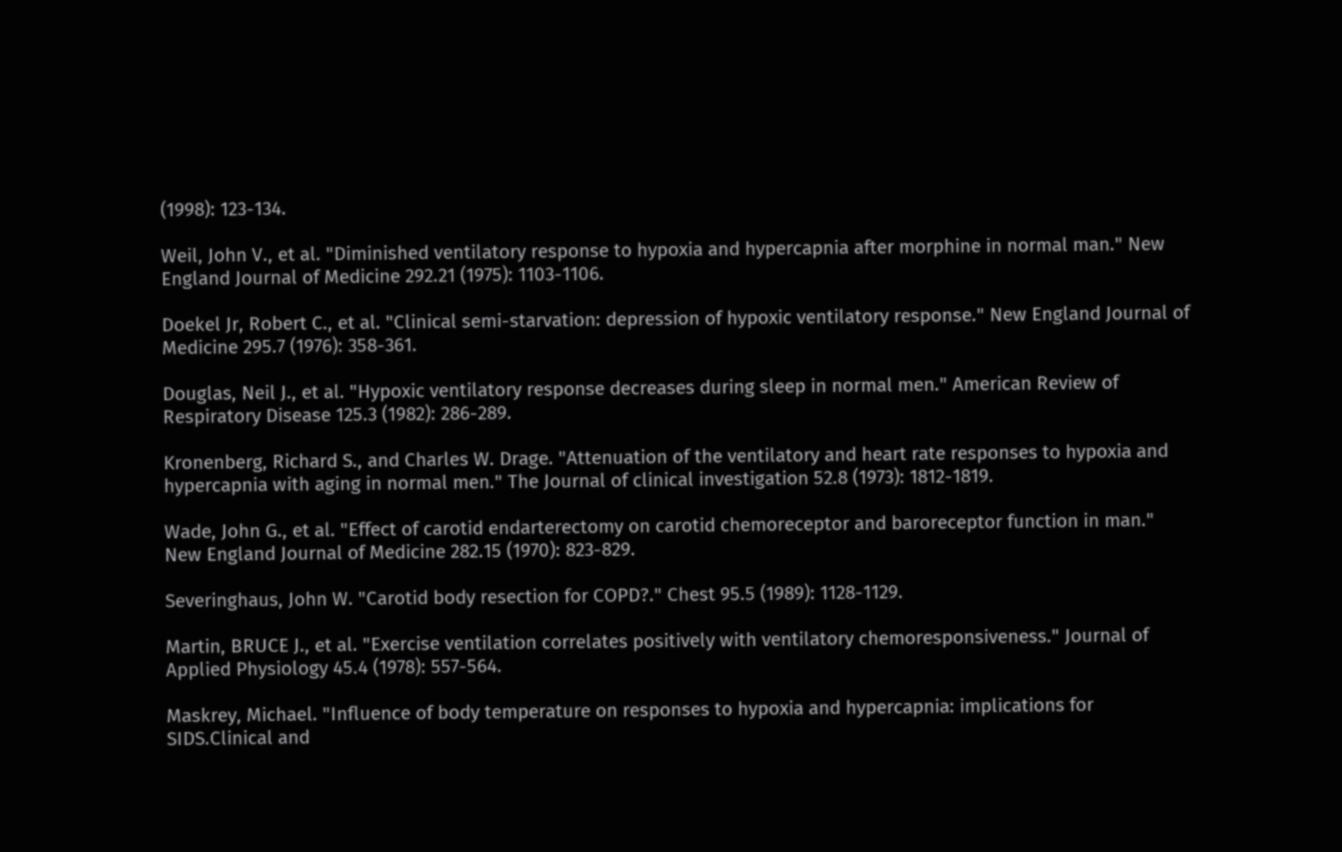(1998): 123-134.

Weil, John V., et al. "Diminished ventilatory response to hypoxia and hypercapnia after morphine in normal man." New England Journal of Medicine 292.21 (1975): 1103-1106.

Doekel Jr, Robert C., et al. "Clinical semi-starvation: depression of hypoxic ventilatory response." New England Journal of Medicine 295.7 (1976): 358-361.

Douglas, Neil J., et al. "Hypoxic ventilatory response decreases during sleep in normal men." American Review of Respiratory Disease 125.3 (1982): 286-289.

Kronenberg, Richard S., and Charles W. Drage. "Attenuation of the ventilatory and heart rate responses to hypoxia and hypercapnia with aging in normal men." The Journal of clinical investigation 52.8 (1973): 1812-1819.

Wade, John G., et al. "Effect of carotid endarterectomy on carotid chemoreceptor and baroreceptor function in man." New England Journal of Medicine 282.15 (1970): 823-829.

Severinghaus, John W. "Carotid body resection for COPD?." Chest 95.5 (1989): 1128-1129.

Martin, BRUCE J., et al. "Exercise ventilation correlates positively with ventilatory chemoresponsiveness." Journal of Applied Physiology 45.4 (1978): 557-564.

Maskrey, Michael. "Influence of body temperature on responses to hypoxia and hypercapnia: implications for SIDS.Clinical and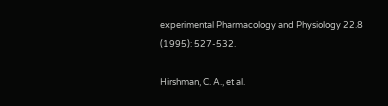experimental Pharmacology and Physiology 22.8 (1995): 527-532.

Hirshman, C. A., et al.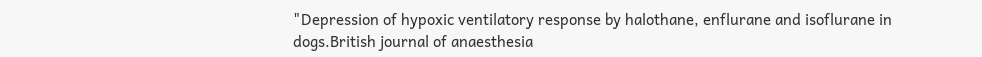"Depression of hypoxic ventilatory response by halothane, enflurane and isoflurane in dogs.British journal of anaesthesia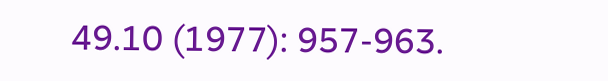49.10 (1977): 957-963.